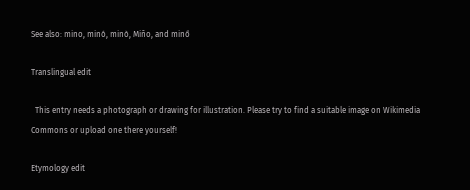See also: mino, minó, minò, Miño, and minő

Translingual edit

  This entry needs a photograph or drawing for illustration. Please try to find a suitable image on Wikimedia Commons or upload one there yourself!

Etymology edit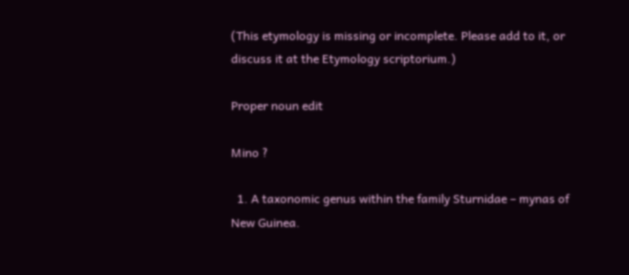(This etymology is missing or incomplete. Please add to it, or discuss it at the Etymology scriptorium.)

Proper noun edit

Mino ?

  1. A taxonomic genus within the family Sturnidae – mynas of New Guinea.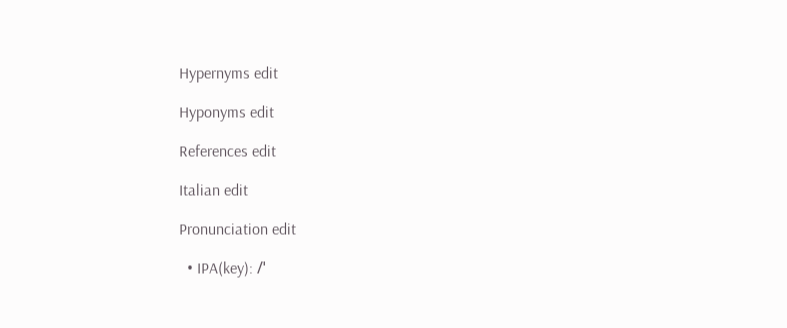Hypernyms edit

Hyponyms edit

References edit

Italian edit

Pronunciation edit

  • IPA(key): /ˈ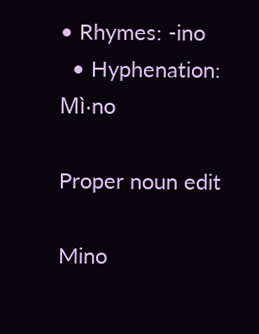• Rhymes: -ino
  • Hyphenation: Mì‧no

Proper noun edit

Mino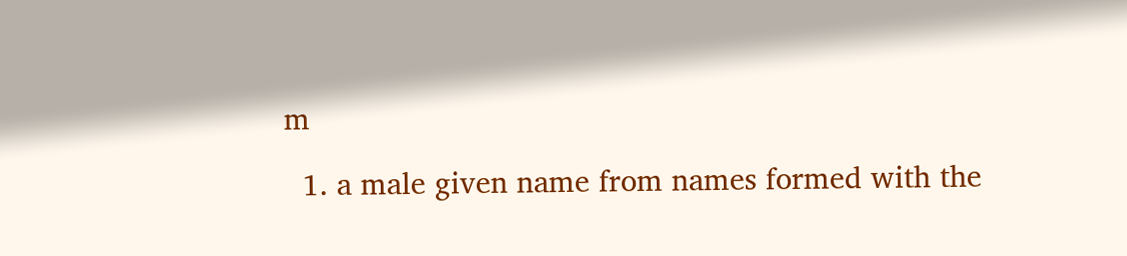m

  1. a male given name from names formed with the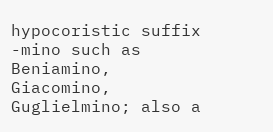hypocoristic suffix -mino such as Beniamino, Giacomino, Guglielmino; also a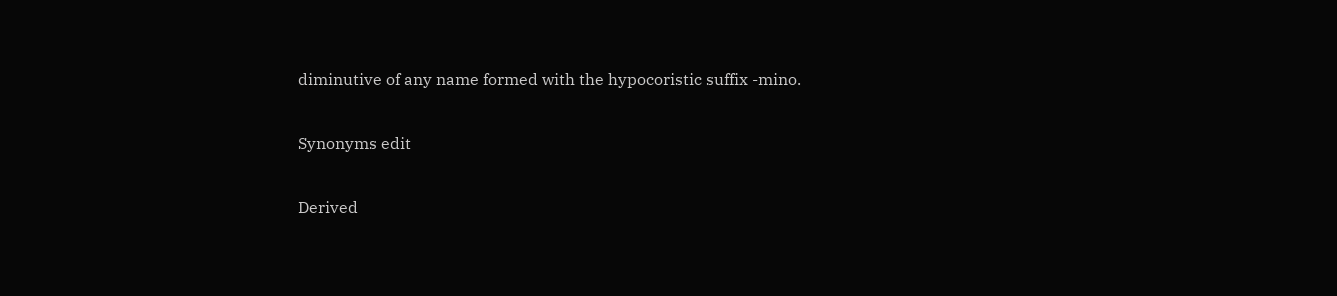diminutive of any name formed with the hypocoristic suffix -mino.

Synonyms edit

Derived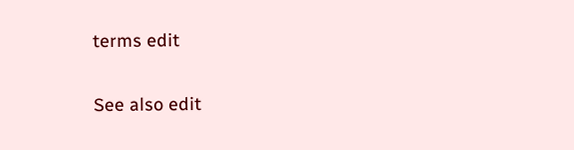terms edit

See also edit